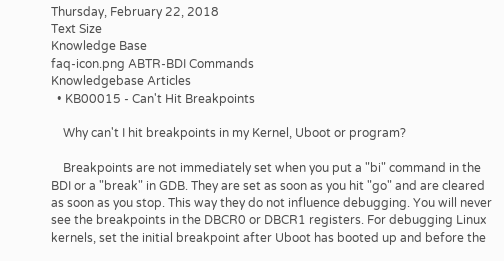Thursday, February 22, 2018
Text Size
Knowledge Base
faq-icon.png ABTR-BDI Commands
Knowledgebase Articles
  • KB00015 - Can't Hit Breakpoints

    Why can't I hit breakpoints in my Kernel, Uboot or program?

    Breakpoints are not immediately set when you put a "bi" command in the BDI or a "break" in GDB. They are set as soon as you hit "go" and are cleared as soon as you stop. This way they do not influence debugging. You will never see the breakpoints in the DBCR0 or DBCR1 registers. For debugging Linux kernels, set the initial breakpoint after Uboot has booted up and before the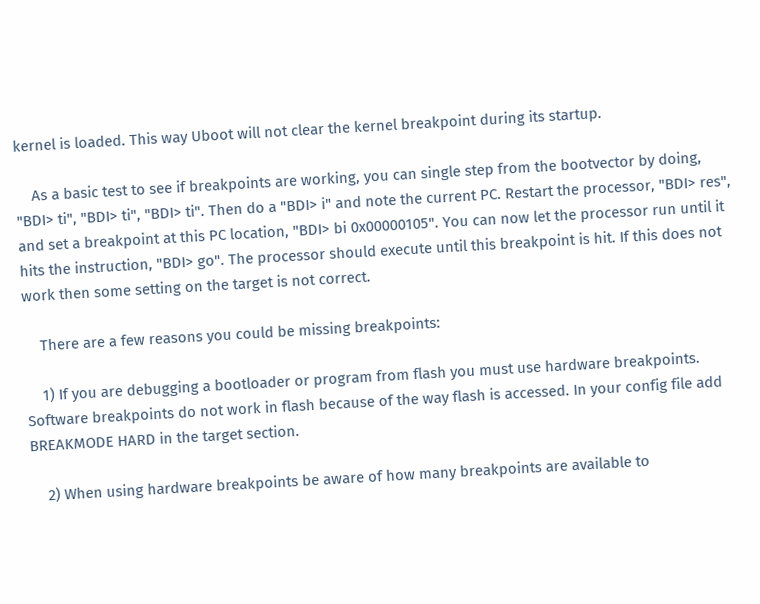kernel is loaded. This way Uboot will not clear the kernel breakpoint during its startup.

    As a basic test to see if breakpoints are working, you can single step from the bootvector by doing, "BDI> ti", "BDI> ti", "BDI> ti". Then do a "BDI> i" and note the current PC. Restart the processor, "BDI> res", and set a breakpoint at this PC location, "BDI> bi 0x00000105". You can now let the processor run until it hits the instruction, "BDI> go". The processor should execute until this breakpoint is hit. If this does not work then some setting on the target is not correct.

    There are a few reasons you could be missing breakpoints:

    1) If you are debugging a bootloader or program from flash you must use hardware breakpoints. Software breakpoints do not work in flash because of the way flash is accessed. In your config file add BREAKMODE HARD in the target section.

    2) When using hardware breakpoints be aware of how many breakpoints are available to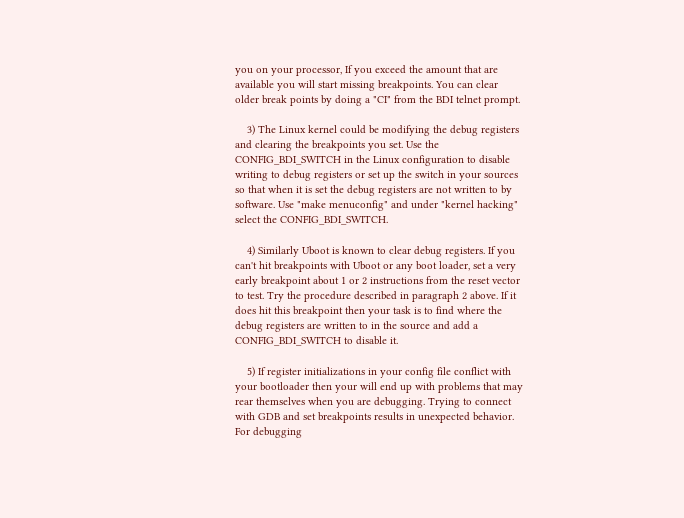you on your processor, If you exceed the amount that are available you will start missing breakpoints. You can clear older break points by doing a "CI" from the BDI telnet prompt.

    3) The Linux kernel could be modifying the debug registers and clearing the breakpoints you set. Use the CONFIG_BDI_SWITCH in the Linux configuration to disable writing to debug registers or set up the switch in your sources so that when it is set the debug registers are not written to by software. Use "make menuconfig" and under "kernel hacking" select the CONFIG_BDI_SWITCH.

    4) Similarly Uboot is known to clear debug registers. If you can't hit breakpoints with Uboot or any boot loader, set a very early breakpoint about 1 or 2 instructions from the reset vector to test. Try the procedure described in paragraph 2 above. If it does hit this breakpoint then your task is to find where the debug registers are written to in the source and add a CONFIG_BDI_SWITCH to disable it.

    5) If register initializations in your config file conflict with your bootloader then your will end up with problems that may rear themselves when you are debugging. Trying to connect with GDB and set breakpoints results in unexpected behavior. For debugging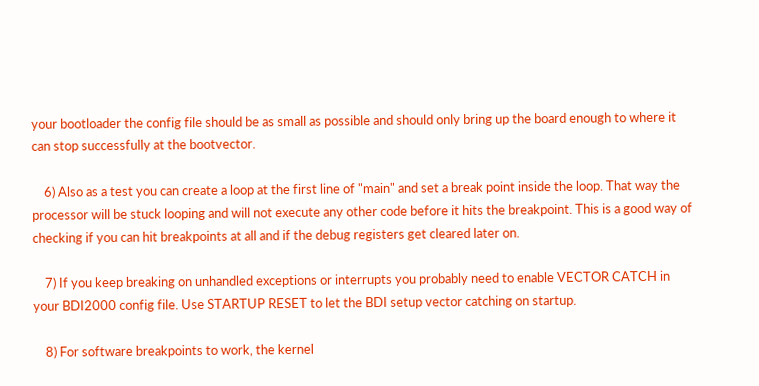your bootloader the config file should be as small as possible and should only bring up the board enough to where it can stop successfully at the bootvector.

    6) Also as a test you can create a loop at the first line of "main" and set a break point inside the loop. That way the processor will be stuck looping and will not execute any other code before it hits the breakpoint. This is a good way of checking if you can hit breakpoints at all and if the debug registers get cleared later on.

    7) If you keep breaking on unhandled exceptions or interrupts you probably need to enable VECTOR CATCH in your BDI2000 config file. Use STARTUP RESET to let the BDI setup vector catching on startup.

    8) For software breakpoints to work, the kernel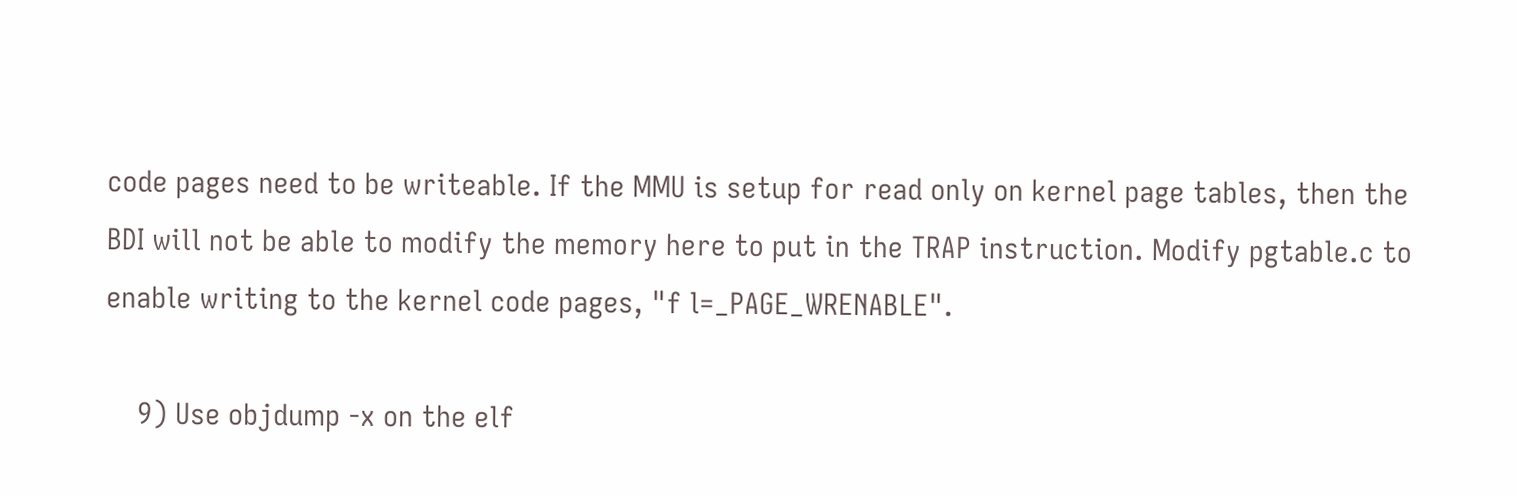code pages need to be writeable. If the MMU is setup for read only on kernel page tables, then the BDI will not be able to modify the memory here to put in the TRAP instruction. Modify pgtable.c to enable writing to the kernel code pages, "f l=_PAGE_WRENABLE".

    9) Use objdump -x on the elf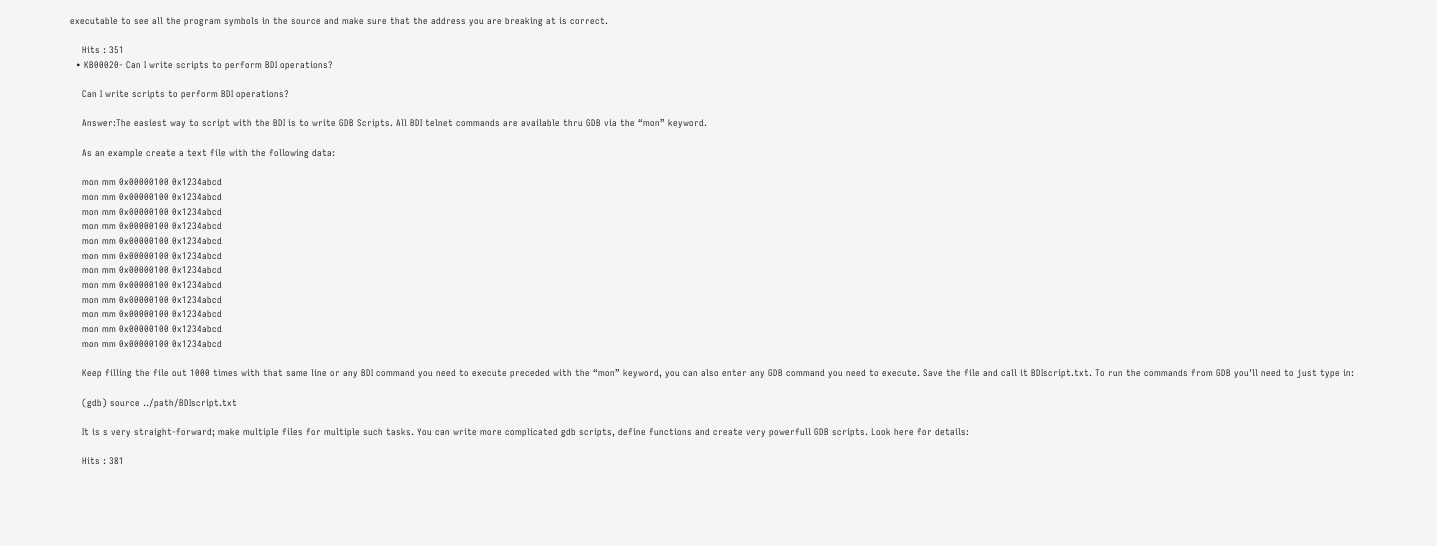executable to see all the program symbols in the source and make sure that the address you are breaking at is correct.

    Hits : 351
  • KB00020- Can I write scripts to perform BDI operations?

    Can I write scripts to perform BDI operations?

    Answer:The easiest way to script with the BDI is to write GDB Scripts. All BDI telnet commands are available thru GDB via the “mon” keyword.

    As an example create a text file with the following data:

    mon mm 0x00000100 0x1234abcd
    mon mm 0x00000100 0x1234abcd
    mon mm 0x00000100 0x1234abcd
    mon mm 0x00000100 0x1234abcd
    mon mm 0x00000100 0x1234abcd
    mon mm 0x00000100 0x1234abcd
    mon mm 0x00000100 0x1234abcd
    mon mm 0x00000100 0x1234abcd
    mon mm 0x00000100 0x1234abcd
    mon mm 0x00000100 0x1234abcd
    mon mm 0x00000100 0x1234abcd
    mon mm 0x00000100 0x1234abcd

    Keep filling the file out 1000 times with that same line or any BDI command you need to execute preceded with the “mon” keyword, you can also enter any GDB command you need to execute. Save the file and call it BDIscript.txt. To run the commands from GDB you'll need to just type in:

    (gdb) source ../path/BDIscript.txt

    It is s very straight-forward; make multiple files for multiple such tasks. You can write more complicated gdb scripts, define functions and create very powerfull GDB scripts. Look here for details:

    Hits : 381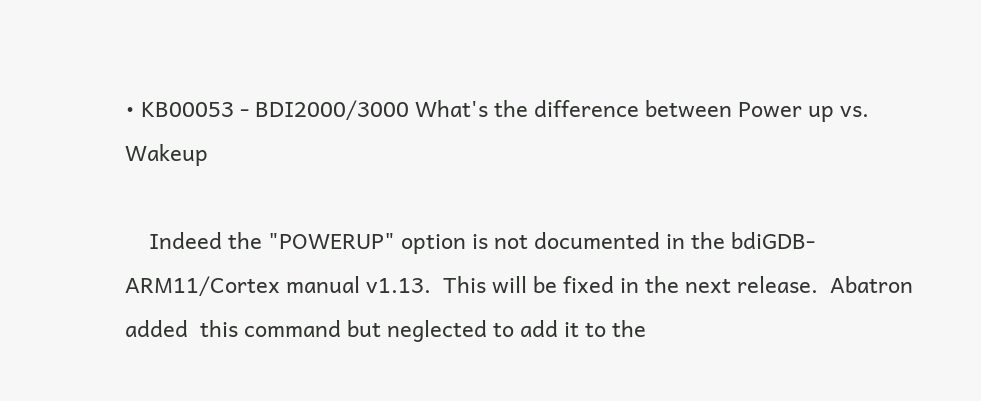• KB00053 - BDI2000/3000 What's the difference between Power up vs. Wakeup

    Indeed the "POWERUP" option is not documented in the bdiGDB-ARM11/Cortex manual v1.13.  This will be fixed in the next release.  Abatron added  this command but neglected to add it to the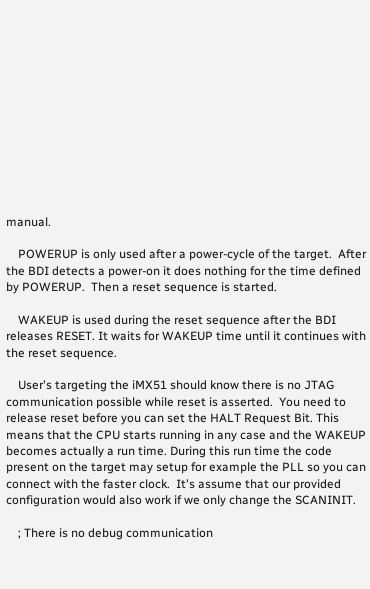manual.

    POWERUP is only used after a power-cycle of the target.  After the BDI detects a power-on it does nothing for the time defined by POWERUP.  Then a reset sequence is started.

    WAKEUP is used during the reset sequence after the BDI releases RESET. It waits for WAKEUP time until it continues with the reset sequence.

    User's targeting the iMX51 should know there is no JTAG communication possible while reset is asserted.  You need to release reset before you can set the HALT Request Bit. This means that the CPU starts running in any case and the WAKEUP becomes actually a run time. During this run time the code present on the target may setup for example the PLL so you can connect with the faster clock.  It's assume that our provided configuration would also work if we only change the SCANINIT.

    ; There is no debug communication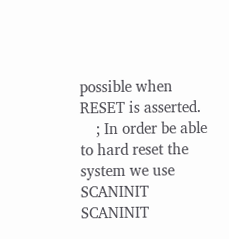possible when RESET is asserted.
    ; In order be able to hard reset the system we use SCANINIT SCANINIT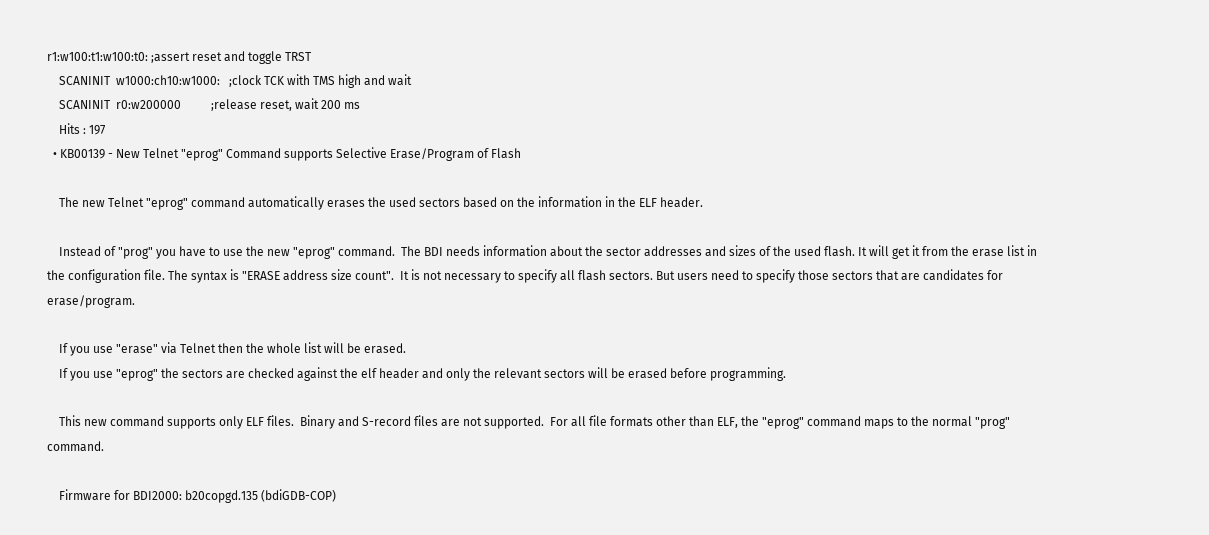r1:w100:t1:w100:t0: ;assert reset and toggle TRST
    SCANINIT  w1000:ch10:w1000:   ;clock TCK with TMS high and wait
    SCANINIT  r0:w200000          ;release reset, wait 200 ms
    Hits : 197
  • KB00139 - New Telnet "eprog" Command supports Selective Erase/Program of Flash

    The new Telnet "eprog" command automatically erases the used sectors based on the information in the ELF header.

    Instead of "prog" you have to use the new "eprog" command.  The BDI needs information about the sector addresses and sizes of the used flash. It will get it from the erase list in the configuration file. The syntax is "ERASE address size count".  It is not necessary to specify all flash sectors. But users need to specify those sectors that are candidates for erase/program.

    If you use "erase" via Telnet then the whole list will be erased.
    If you use "eprog" the sectors are checked against the elf header and only the relevant sectors will be erased before programming.

    This new command supports only ELF files.  Binary and S-record files are not supported.  For all file formats other than ELF, the "eprog" command maps to the normal "prog" command.

    Firmware for BDI2000: b20copgd.135 (bdiGDB-COP)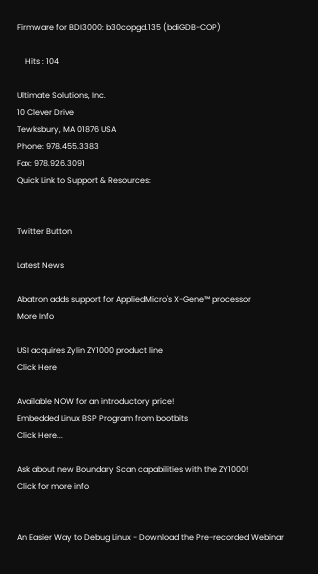Firmware for BDI3000: b30copgd.135 (bdiGDB-COP)

    Hits : 104

Ultimate Solutions, Inc.
10 Clever Drive
Tewksbury, MA 01876 USA
Phone: 978.455.3383
Fax: 978.926.3091
Quick Link to Support & Resources:


Twitter Button

Latest News

Abatron adds support for AppliedMicro's X-Gene™ processor
More Info

USI acquires Zylin ZY1000 product line
Click Here

Available NOW for an introductory price!
Embedded Linux BSP Program from bootbits
Click Here...

Ask about new Boundary Scan capabilities with the ZY1000!
Click for more info


An Easier Way to Debug Linux - Download the Pre-recorded Webinar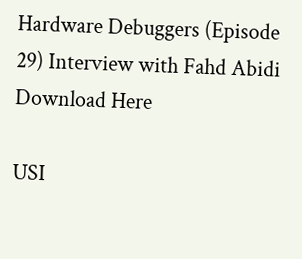Hardware Debuggers (Episode 29) Interview with Fahd Abidi  Download Here

USI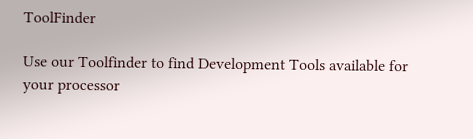ToolFinder

Use our Toolfinder to find Development Tools available for your processor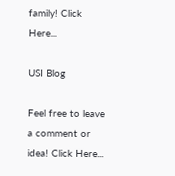family! Click Here...

USI Blog

Feel free to leave a comment or idea! Click Here...